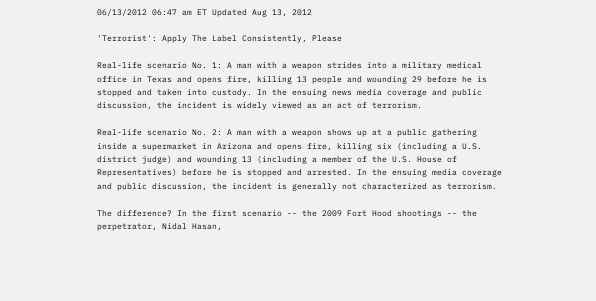06/13/2012 06:47 am ET Updated Aug 13, 2012

'Terrorist': Apply The Label Consistently, Please

Real-life scenario No. 1: A man with a weapon strides into a military medical office in Texas and opens fire, killing 13 people and wounding 29 before he is stopped and taken into custody. In the ensuing news media coverage and public discussion, the incident is widely viewed as an act of terrorism.

Real-life scenario No. 2: A man with a weapon shows up at a public gathering inside a supermarket in Arizona and opens fire, killing six (including a U.S. district judge) and wounding 13 (including a member of the U.S. House of Representatives) before he is stopped and arrested. In the ensuing media coverage and public discussion, the incident is generally not characterized as terrorism.

The difference? In the first scenario -- the 2009 Fort Hood shootings -- the perpetrator, Nidal Hasan,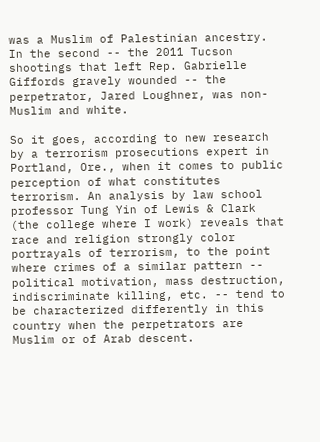was a Muslim of Palestinian ancestry. In the second -- the 2011 Tucson shootings that left Rep. Gabrielle Giffords gravely wounded -- the perpetrator, Jared Loughner, was non-Muslim and white.

So it goes, according to new research by a terrorism prosecutions expert in Portland, Ore., when it comes to public perception of what constitutes terrorism. An analysis by law school professor Tung Yin of Lewis & Clark (the college where I work) reveals that race and religion strongly color portrayals of terrorism, to the point where crimes of a similar pattern -- political motivation, mass destruction, indiscriminate killing, etc. -- tend to be characterized differently in this country when the perpetrators are Muslim or of Arab descent.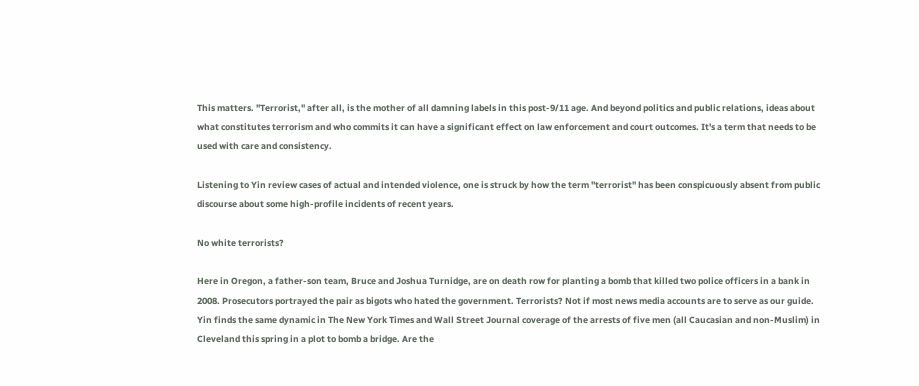This matters. "Terrorist," after all, is the mother of all damning labels in this post-9/11 age. And beyond politics and public relations, ideas about what constitutes terrorism and who commits it can have a significant effect on law enforcement and court outcomes. It's a term that needs to be used with care and consistency.

Listening to Yin review cases of actual and intended violence, one is struck by how the term "terrorist" has been conspicuously absent from public discourse about some high-profile incidents of recent years.

No white terrorists?

Here in Oregon, a father-son team, Bruce and Joshua Turnidge, are on death row for planting a bomb that killed two police officers in a bank in 2008. Prosecutors portrayed the pair as bigots who hated the government. Terrorists? Not if most news media accounts are to serve as our guide. Yin finds the same dynamic in The New York Times and Wall Street Journal coverage of the arrests of five men (all Caucasian and non-Muslim) in Cleveland this spring in a plot to bomb a bridge. Are the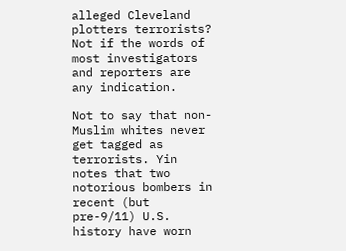alleged Cleveland plotters terrorists? Not if the words of most investigators and reporters are any indication.

Not to say that non-Muslim whites never get tagged as terrorists. Yin notes that two notorious bombers in recent (but pre-9/11) U.S. history have worn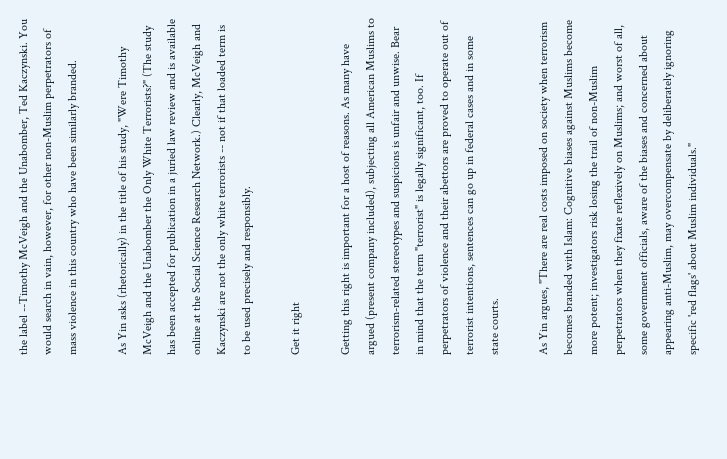the label --Timothy McVeigh and the Unabomber, Ted Kaczynski. You would search in vain, however, for other non-Muslim perpetrators of mass violence in this country who have been similarly branded.

As Yin asks (rhetorically) in the title of his study, "Were Timothy McVeigh and the Unabomber the Only White Terrorists?" (The study has been accepted for publication in a juried law review and is available online at the Social Science Research Network.) Clearly, McVeigh and Kaczynski are not the only white terrorists -- not if that loaded term is to be used precisely and responsibly.

Get it right

Getting this right is important for a host of reasons. As many have argued (present company included), subjecting all American Muslims to terrorism-related stereotypes and suspicions is unfair and unwise. Bear in mind that the term "terrorist" is legally significant, too. If perpetrators of violence and their abettors are proved to operate out of terrorist intentions, sentences can go up in federal cases and in some state courts.

As Yin argues, "There are real costs imposed on society when terrorism becomes branded with Islam: Cognitive biases against Muslims become more potent; investigators risk losing the trail of non-Muslim perpetrators when they fixate reflexively on Muslims; and worst of all, some government officials, aware of the biases and concerned about appearing anti-Muslim, may overcompensate by deliberately ignoring specific 'red flags' about Muslim individuals."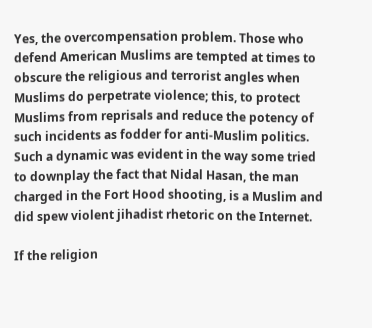Yes, the overcompensation problem. Those who defend American Muslims are tempted at times to obscure the religious and terrorist angles when Muslims do perpetrate violence; this, to protect Muslims from reprisals and reduce the potency of such incidents as fodder for anti-Muslim politics. Such a dynamic was evident in the way some tried to downplay the fact that Nidal Hasan, the man charged in the Fort Hood shooting, is a Muslim and did spew violent jihadist rhetoric on the Internet.

If the religion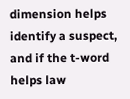dimension helps identify a suspect, and if the t-word helps law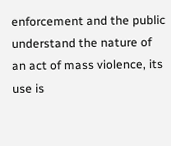enforcement and the public understand the nature of an act of mass violence, its use is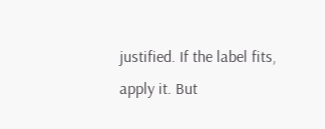justified. If the label fits, apply it. But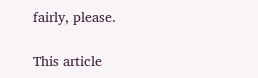fairly, please.

This article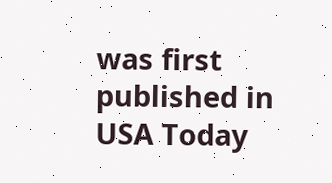was first published in USA Today